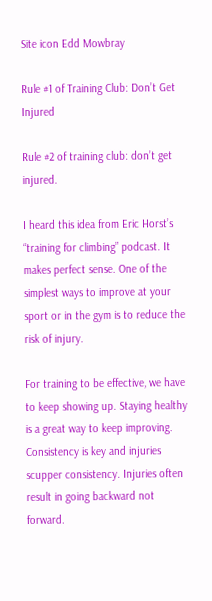Site icon Edd Mowbray

Rule #1 of Training Club: Don’t Get Injured

Rule #2 of training club: don’t get injured.

I heard this idea from Eric Horst’s “training for climbing” podcast. It makes perfect sense. One of the simplest ways to improve at your sport or in the gym is to reduce the risk of injury.

For training to be effective, we have to keep showing up. Staying healthy is a great way to keep improving. Consistency is key and injuries scupper consistency. Injuries often result in going backward not forward.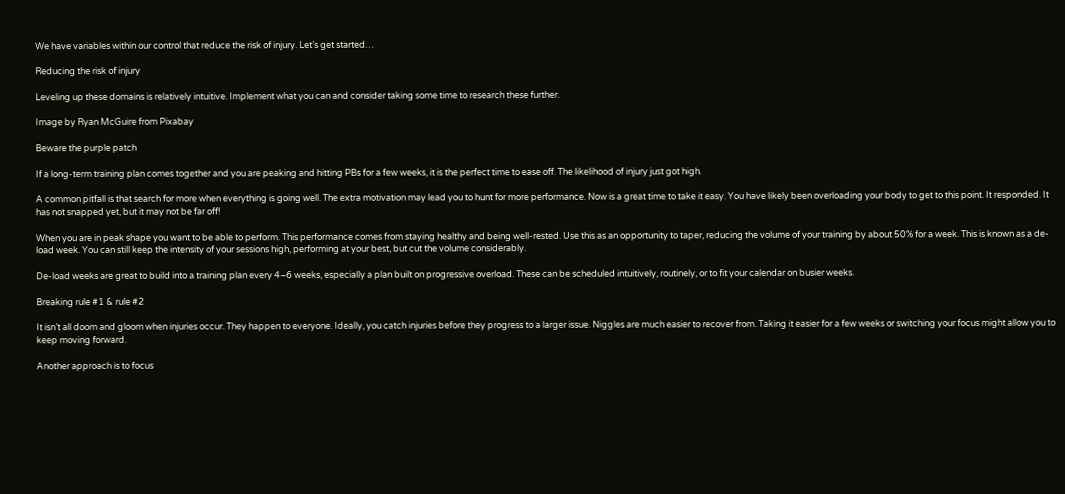We have variables within our control that reduce the risk of injury. Let’s get started…

Reducing the risk of injury

Leveling up these domains is relatively intuitive. Implement what you can and consider taking some time to research these further.

Image by Ryan McGuire from Pixabay

Beware the purple patch

If a long-term training plan comes together and you are peaking and hitting PBs for a few weeks, it is the perfect time to ease off. The likelihood of injury just got high.

A common pitfall is that search for more when everything is going well. The extra motivation may lead you to hunt for more performance. Now is a great time to take it easy. You have likely been overloading your body to get to this point. It responded. It has not snapped yet, but it may not be far off!

When you are in peak shape you want to be able to perform. This performance comes from staying healthy and being well-rested. Use this as an opportunity to taper, reducing the volume of your training by about 50% for a week. This is known as a de-load week. You can still keep the intensity of your sessions high, performing at your best, but cut the volume considerably.

De-load weeks are great to build into a training plan every 4–6 weeks, especially a plan built on progressive overload. These can be scheduled intuitively, routinely, or to fit your calendar on busier weeks.

Breaking rule #1 & rule #2

It isn’t all doom and gloom when injuries occur. They happen to everyone. Ideally, you catch injuries before they progress to a larger issue. Niggles are much easier to recover from. Taking it easier for a few weeks or switching your focus might allow you to keep moving forward.

Another approach is to focus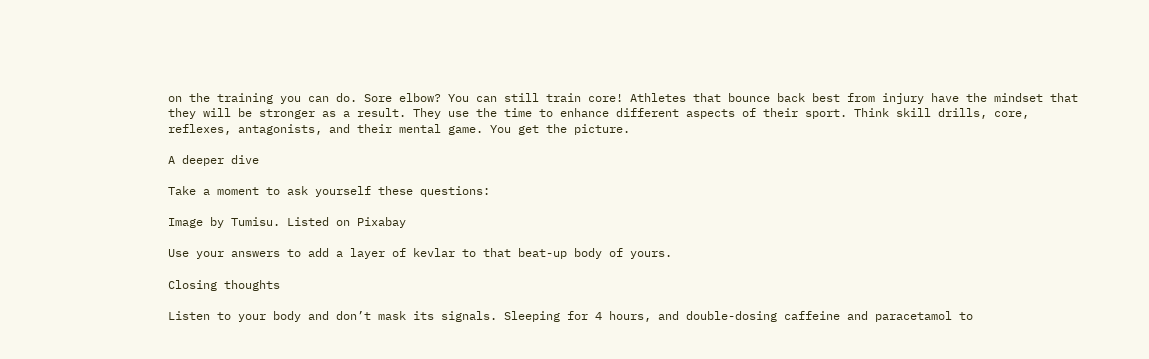on the training you can do. Sore elbow? You can still train core! Athletes that bounce back best from injury have the mindset that they will be stronger as a result. They use the time to enhance different aspects of their sport. Think skill drills, core, reflexes, antagonists, and their mental game. You get the picture.

A deeper dive

Take a moment to ask yourself these questions:

Image by Tumisu. Listed on Pixabay

Use your answers to add a layer of kevlar to that beat-up body of yours.

Closing thoughts

Listen to your body and don’t mask its signals. Sleeping for 4 hours, and double-dosing caffeine and paracetamol to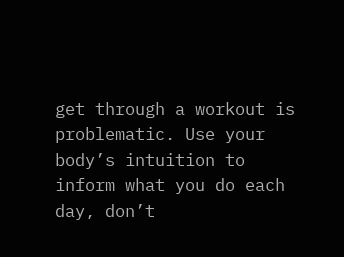get through a workout is problematic. Use your body’s intuition to inform what you do each day, don’t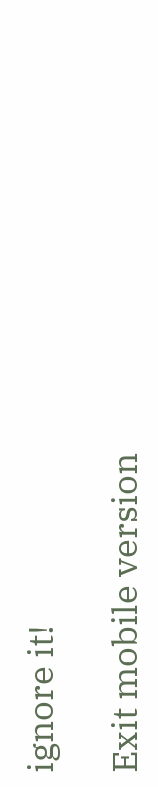ignore it!

Exit mobile version